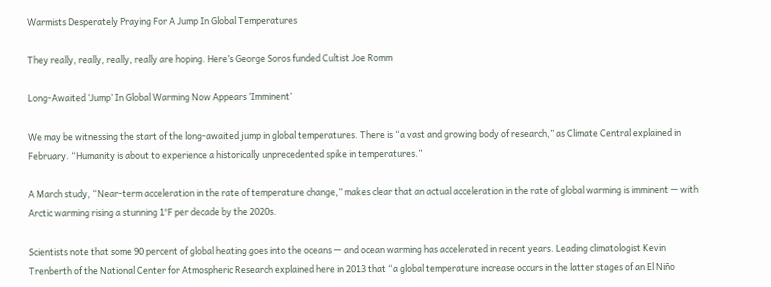Warmists Desperately Praying For A Jump In Global Temperatures

They really, really, really, really are hoping. Here’s George Soros funded Cultist Joe Romm

Long-Awaited ‘Jump’ In Global Warming Now Appears ‘Imminent’

We may be witnessing the start of the long-awaited jump in global temperatures. There is “a vast and growing body of research,” as Climate Central explained in February. “Humanity is about to experience a historically unprecedented spike in temperatures.”

A March study, “Near-term acceleration in the rate of temperature change,” makes clear that an actual acceleration in the rate of global warming is imminent — with Arctic warming rising a stunning 1°F per decade by the 2020s.

Scientists note that some 90 percent of global heating goes into the oceans — and ocean warming has accelerated in recent years. Leading climatologist Kevin Trenberth of the National Center for Atmospheric Research explained here in 2013 that “a global temperature increase occurs in the latter stages of an El Niño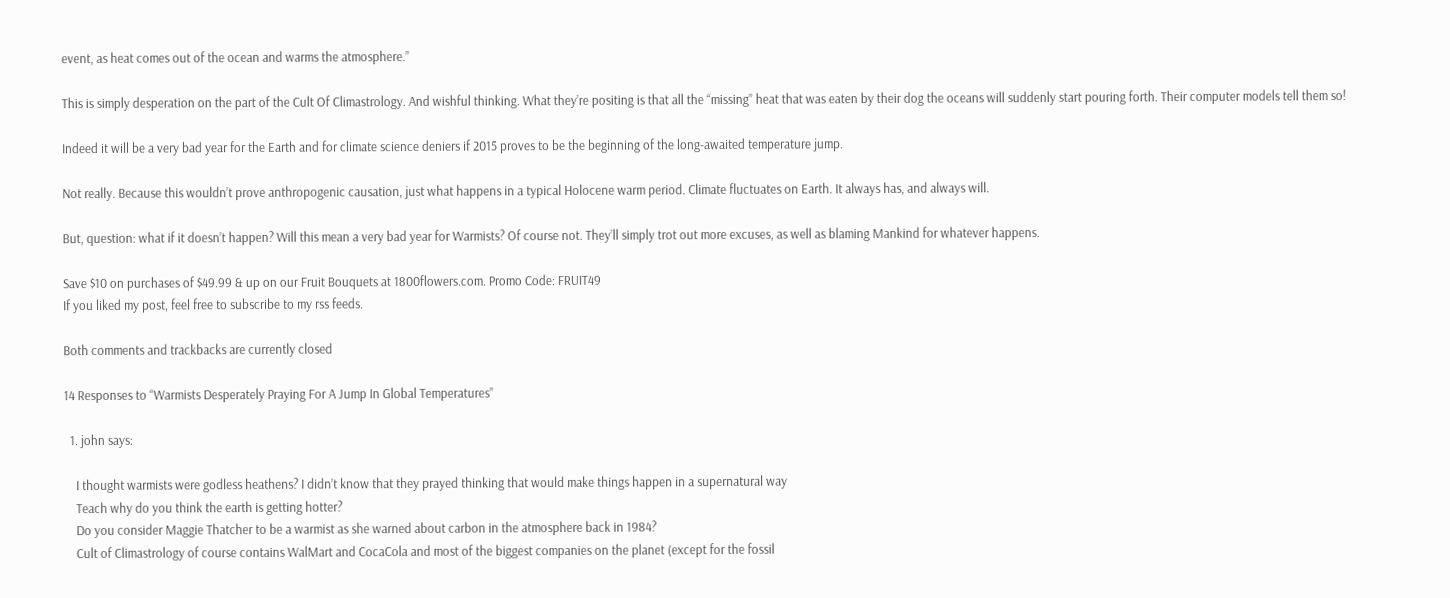event, as heat comes out of the ocean and warms the atmosphere.”

This is simply desperation on the part of the Cult Of Climastrology. And wishful thinking. What they’re positing is that all the “missing” heat that was eaten by their dog the oceans will suddenly start pouring forth. Their computer models tell them so!

Indeed it will be a very bad year for the Earth and for climate science deniers if 2015 proves to be the beginning of the long-awaited temperature jump.

Not really. Because this wouldn’t prove anthropogenic causation, just what happens in a typical Holocene warm period. Climate fluctuates on Earth. It always has, and always will.

But, question: what if it doesn’t happen? Will this mean a very bad year for Warmists? Of course not. They’ll simply trot out more excuses, as well as blaming Mankind for whatever happens.

Save $10 on purchases of $49.99 & up on our Fruit Bouquets at 1800flowers.com. Promo Code: FRUIT49
If you liked my post, feel free to subscribe to my rss feeds.

Both comments and trackbacks are currently closed

14 Responses to “Warmists Desperately Praying For A Jump In Global Temperatures”

  1. john says:

    I thought warmists were godless heathens? I didn’t know that they prayed thinking that would make things happen in a supernatural way
    Teach why do you think the earth is getting hotter?
    Do you consider Maggie Thatcher to be a warmist as she warned about carbon in the atmosphere back in 1984?
    Cult of Climastrology of course contains WalMart and CocaCola and most of the biggest companies on the planet (except for the fossil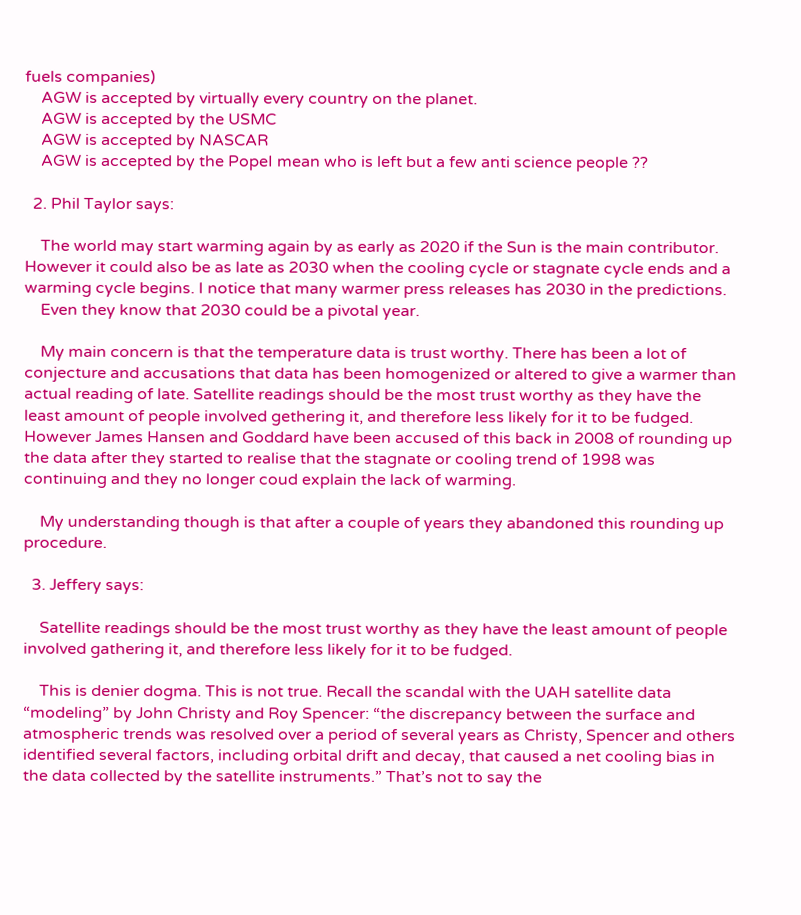fuels companies)
    AGW is accepted by virtually every country on the planet.
    AGW is accepted by the USMC
    AGW is accepted by NASCAR
    AGW is accepted by the PopeI mean who is left but a few anti science people ??

  2. Phil Taylor says:

    The world may start warming again by as early as 2020 if the Sun is the main contributor. However it could also be as late as 2030 when the cooling cycle or stagnate cycle ends and a warming cycle begins. I notice that many warmer press releases has 2030 in the predictions.
    Even they know that 2030 could be a pivotal year.

    My main concern is that the temperature data is trust worthy. There has been a lot of conjecture and accusations that data has been homogenized or altered to give a warmer than actual reading of late. Satellite readings should be the most trust worthy as they have the least amount of people involved gethering it, and therefore less likely for it to be fudged. However James Hansen and Goddard have been accused of this back in 2008 of rounding up the data after they started to realise that the stagnate or cooling trend of 1998 was continuing and they no longer coud explain the lack of warming.

    My understanding though is that after a couple of years they abandoned this rounding up procedure.

  3. Jeffery says:

    Satellite readings should be the most trust worthy as they have the least amount of people involved gathering it, and therefore less likely for it to be fudged.

    This is denier dogma. This is not true. Recall the scandal with the UAH satellite data “modeling” by John Christy and Roy Spencer: “the discrepancy between the surface and atmospheric trends was resolved over a period of several years as Christy, Spencer and others identified several factors, including orbital drift and decay, that caused a net cooling bias in the data collected by the satellite instruments.” That’s not to say the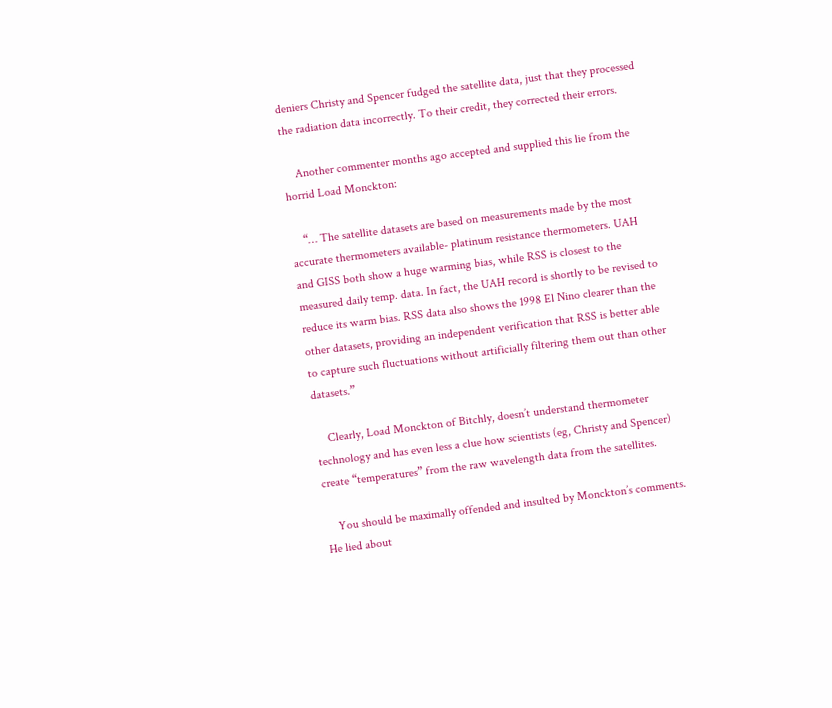deniers Christy and Spencer fudged the satellite data, just that they processed the radiation data incorrectly. To their credit, they corrected their errors.

    Another commenter months ago accepted and supplied this lie from the horrid Load Monckton:

    “… The satellite datasets are based on measurements made by the most accurate thermometers available- platinum resistance thermometers. UAH and GISS both show a huge warming bias, while RSS is closest to the measured daily temp. data. In fact, the UAH record is shortly to be revised to reduce its warm bias. RSS data also shows the 1998 El Nino clearer than the other datasets, providing an independent verification that RSS is better able to capture such fluctuations without artificially filtering them out than other datasets.”

    Clearly, Load Monckton of Bitchly, doesn’t understand thermometer technology and has even less a clue how scientists (eg, Christy and Spencer) create “temperatures” from the raw wavelength data from the satellites.

    You should be maximally offended and insulted by Monckton’s comments. He lied about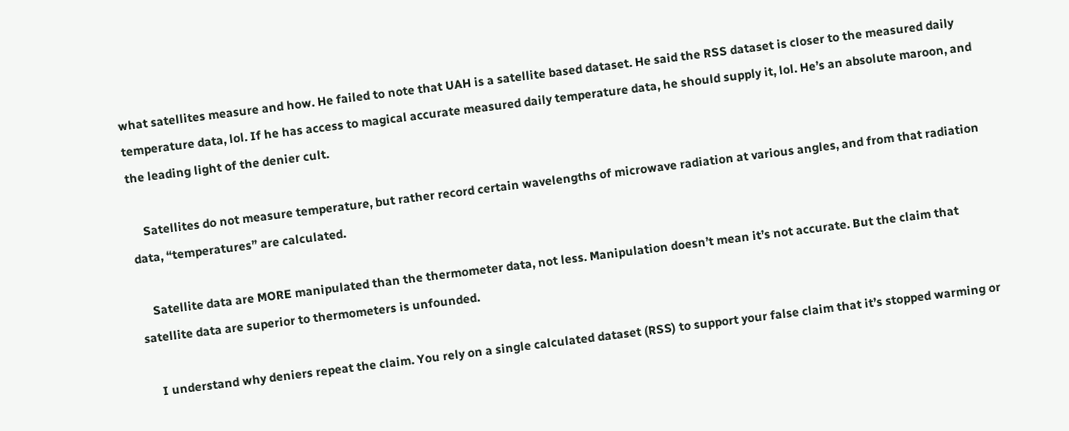what satellites measure and how. He failed to note that UAH is a satellite based dataset. He said the RSS dataset is closer to the measured daily temperature data, lol. If he has access to magical accurate measured daily temperature data, he should supply it, lol. He’s an absolute maroon, and the leading light of the denier cult.

    Satellites do not measure temperature, but rather record certain wavelengths of microwave radiation at various angles, and from that radiation data, “temperatures” are calculated.

    Satellite data are MORE manipulated than the thermometer data, not less. Manipulation doesn’t mean it’s not accurate. But the claim that satellite data are superior to thermometers is unfounded.

    I understand why deniers repeat the claim. You rely on a single calculated dataset (RSS) to support your false claim that it’s stopped warming or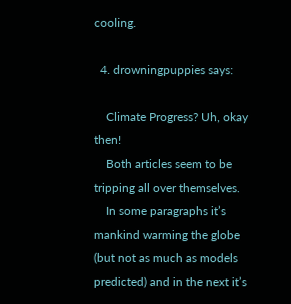cooling.

  4. drowningpuppies says:

    Climate Progress? Uh, okay then!
    Both articles seem to be tripping all over themselves.
    In some paragraphs it’s mankind warming the globe (but not as much as models predicted) and in the next it’s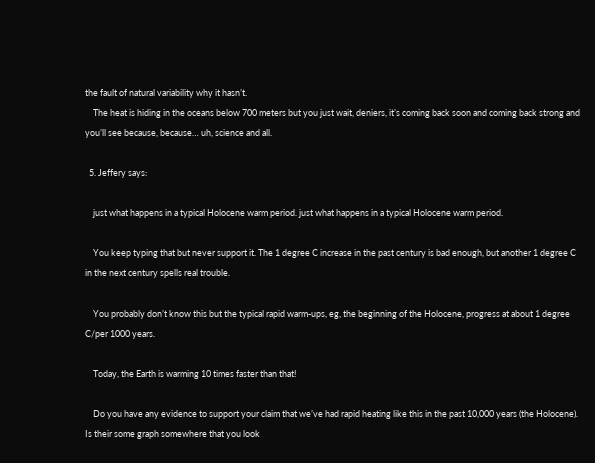the fault of natural variability why it hasn’t.
    The heat is hiding in the oceans below 700 meters but you just wait, deniers, it’s coming back soon and coming back strong and you’ll see because, because… uh, science and all.

  5. Jeffery says:

    just what happens in a typical Holocene warm period. just what happens in a typical Holocene warm period.

    You keep typing that but never support it. The 1 degree C increase in the past century is bad enough, but another 1 degree C in the next century spells real trouble.

    You probably don’t know this but the typical rapid warm-ups, eg, the beginning of the Holocene, progress at about 1 degree C/per 1000 years.

    Today, the Earth is warming 10 times faster than that!

    Do you have any evidence to support your claim that we’ve had rapid heating like this in the past 10,000 years (the Holocene). Is their some graph somewhere that you look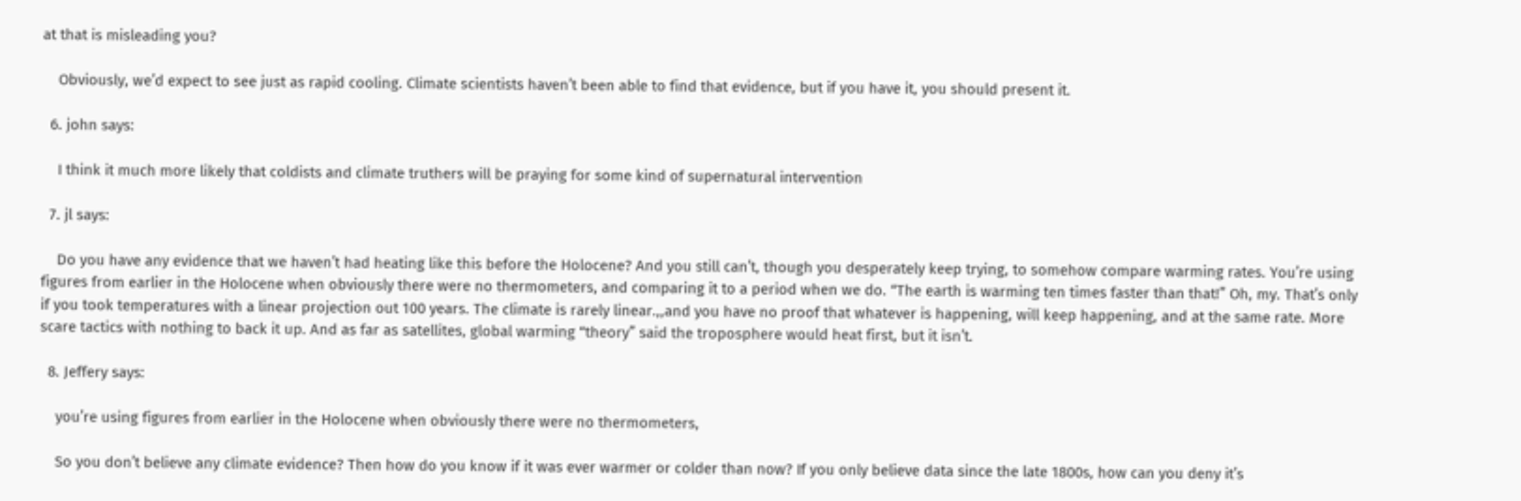at that is misleading you?

    Obviously, we’d expect to see just as rapid cooling. Climate scientists haven’t been able to find that evidence, but if you have it, you should present it.

  6. john says:

    I think it much more likely that coldists and climate truthers will be praying for some kind of supernatural intervention

  7. jl says:

    Do you have any evidence that we haven’t had heating like this before the Holocene? And you still can’t, though you desperately keep trying, to somehow compare warming rates. You’re using figures from earlier in the Holocene when obviously there were no thermometers, and comparing it to a period when we do. “The earth is warming ten times faster than that!” Oh, my. That’s only if you took temperatures with a linear projection out 100 years. The climate is rarely linear.,,and you have no proof that whatever is happening, will keep happening, and at the same rate. More scare tactics with nothing to back it up. And as far as satellites, global warming “theory” said the troposphere would heat first, but it isn’t.

  8. Jeffery says:

    you’re using figures from earlier in the Holocene when obviously there were no thermometers,

    So you don’t believe any climate evidence? Then how do you know if it was ever warmer or colder than now? If you only believe data since the late 1800s, how can you deny it’s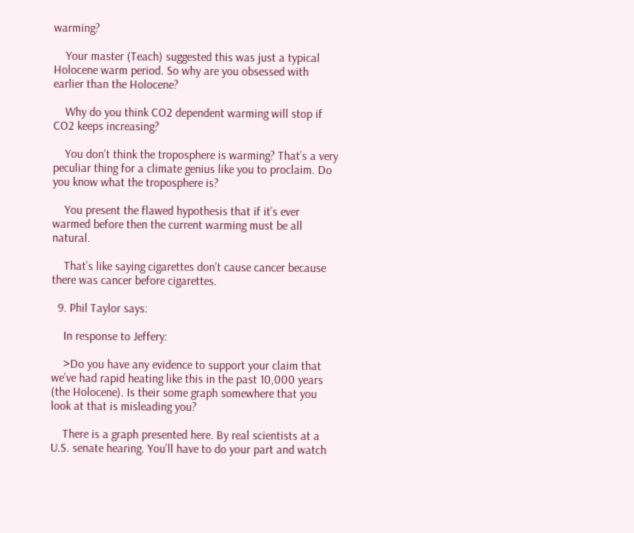warming?

    Your master (Teach) suggested this was just a typical Holocene warm period. So why are you obsessed with earlier than the Holocene?

    Why do you think CO2 dependent warming will stop if CO2 keeps increasing?

    You don’t think the troposphere is warming? That’s a very peculiar thing for a climate genius like you to proclaim. Do you know what the troposphere is?

    You present the flawed hypothesis that if it’s ever warmed before then the current warming must be all natural.

    That’s like saying cigarettes don’t cause cancer because there was cancer before cigarettes.

  9. Phil Taylor says:

    In response to Jeffery:

    >Do you have any evidence to support your claim that we’ve had rapid heating like this in the past 10,000 years (the Holocene). Is their some graph somewhere that you look at that is misleading you?

    There is a graph presented here. By real scientists at a U.S. senate hearing. You’ll have to do your part and watch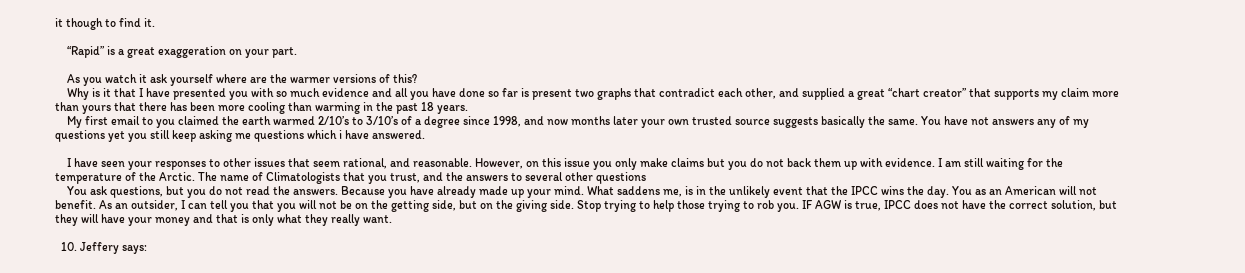it though to find it.

    “Rapid” is a great exaggeration on your part.

    As you watch it ask yourself where are the warmer versions of this?
    Why is it that I have presented you with so much evidence and all you have done so far is present two graphs that contradict each other, and supplied a great “chart creator” that supports my claim more than yours that there has been more cooling than warming in the past 18 years.
    My first email to you claimed the earth warmed 2/10’s to 3/10’s of a degree since 1998, and now months later your own trusted source suggests basically the same. You have not answers any of my questions yet you still keep asking me questions which i have answered.

    I have seen your responses to other issues that seem rational, and reasonable. However, on this issue you only make claims but you do not back them up with evidence. I am still waiting for the temperature of the Arctic. The name of Climatologists that you trust, and the answers to several other questions
    You ask questions, but you do not read the answers. Because you have already made up your mind. What saddens me, is in the unlikely event that the IPCC wins the day. You as an American will not benefit. As an outsider, I can tell you that you will not be on the getting side, but on the giving side. Stop trying to help those trying to rob you. IF AGW is true, IPCC does not have the correct solution, but they will have your money and that is only what they really want.

  10. Jeffery says: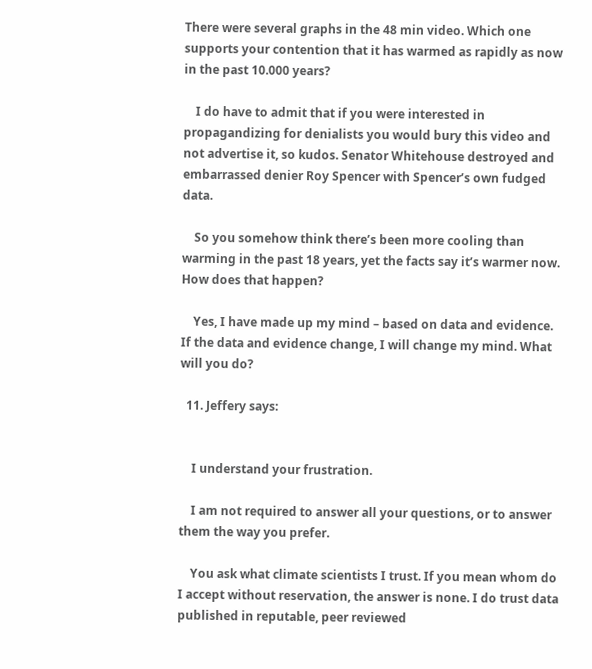There were several graphs in the 48 min video. Which one supports your contention that it has warmed as rapidly as now in the past 10.000 years?

    I do have to admit that if you were interested in propagandizing for denialists you would bury this video and not advertise it, so kudos. Senator Whitehouse destroyed and embarrassed denier Roy Spencer with Spencer’s own fudged data.

    So you somehow think there’s been more cooling than warming in the past 18 years, yet the facts say it’s warmer now. How does that happen?

    Yes, I have made up my mind – based on data and evidence. If the data and evidence change, I will change my mind. What will you do?

  11. Jeffery says:


    I understand your frustration.

    I am not required to answer all your questions, or to answer them the way you prefer.

    You ask what climate scientists I trust. If you mean whom do I accept without reservation, the answer is none. I do trust data published in reputable, peer reviewed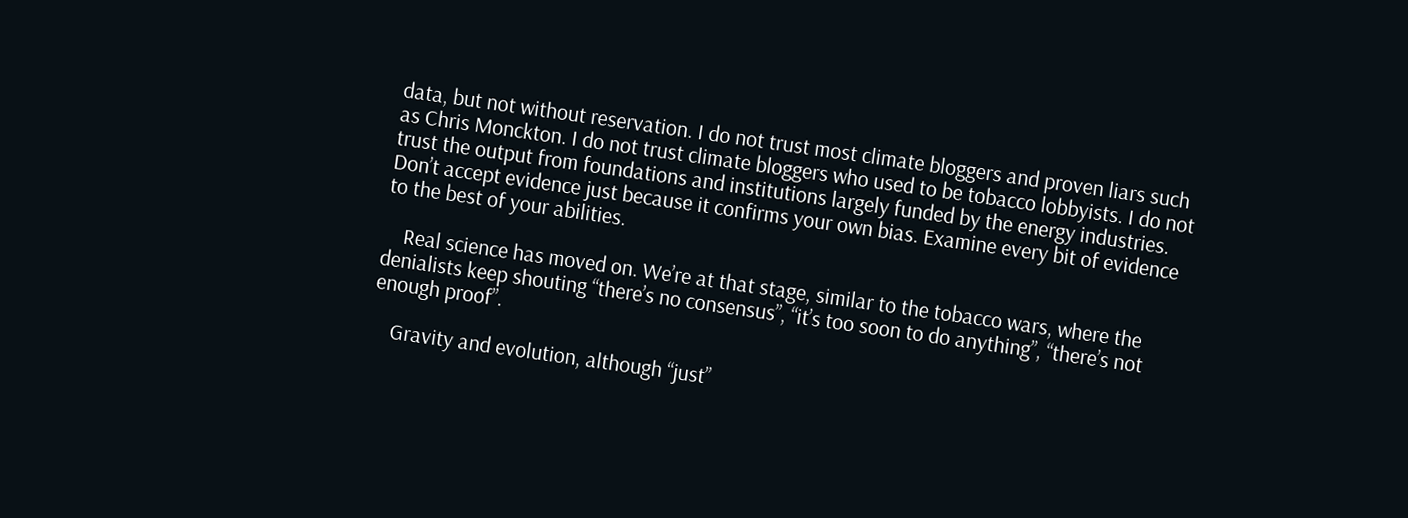data, but not without reservation. I do not trust most climate bloggers and proven liars such as Chris Monckton. I do not trust climate bloggers who used to be tobacco lobbyists. I do not trust the output from foundations and institutions largely funded by the energy industries. Don’t accept evidence just because it confirms your own bias. Examine every bit of evidence to the best of your abilities.

    Real science has moved on. We’re at that stage, similar to the tobacco wars, where the denialists keep shouting “there’s no consensus”, “it’s too soon to do anything”, “there’s not enough proof”.

    Gravity and evolution, although “just”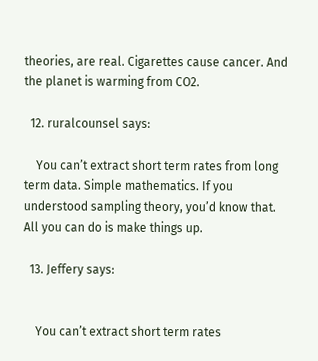theories, are real. Cigarettes cause cancer. And the planet is warming from CO2.

  12. ruralcounsel says:

    You can’t extract short term rates from long term data. Simple mathematics. If you understood sampling theory, you’d know that. All you can do is make things up.

  13. Jeffery says:


    You can’t extract short term rates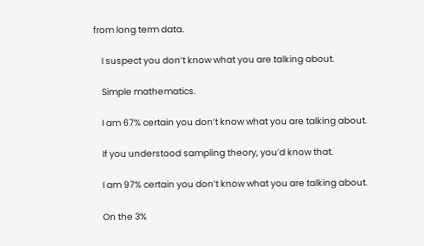from long term data.

    I suspect you don’t know what you are talking about.

    Simple mathematics.

    I am 67% certain you don’t know what you are talking about.

    If you understood sampling theory, you’d know that.

    I am 97% certain you don’t know what you are talking about.

    On the 3%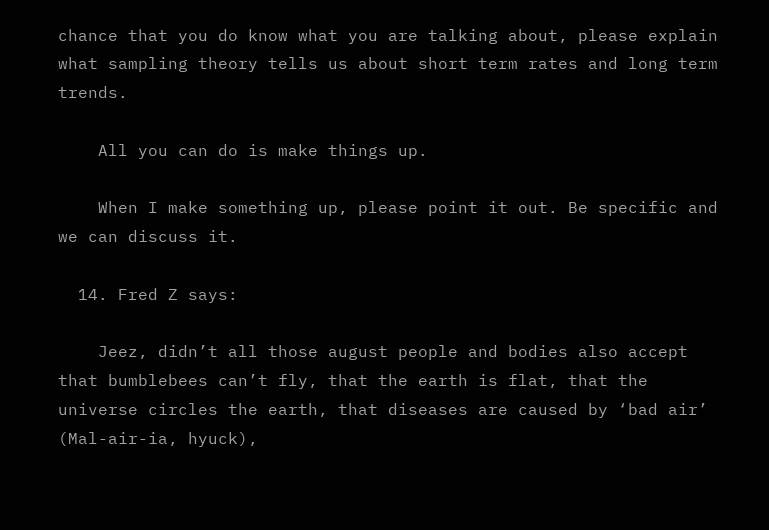chance that you do know what you are talking about, please explain what sampling theory tells us about short term rates and long term trends.

    All you can do is make things up.

    When I make something up, please point it out. Be specific and we can discuss it.

  14. Fred Z says:

    Jeez, didn’t all those august people and bodies also accept that bumblebees can’t fly, that the earth is flat, that the universe circles the earth, that diseases are caused by ‘bad air’ (Mal-air-ia, hyuck),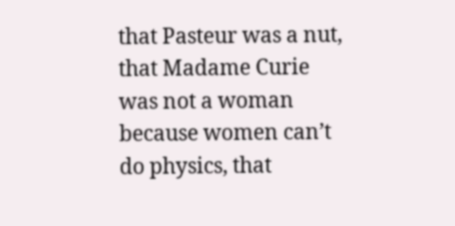that Pasteur was a nut, that Madame Curie was not a woman because women can’t do physics, that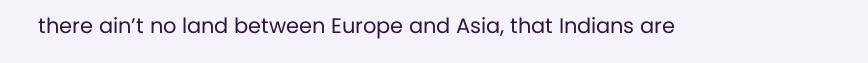there ain’t no land between Europe and Asia, that Indians are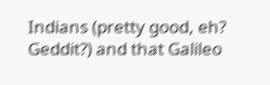Indians (pretty good, eh? Geddit?) and that Galileo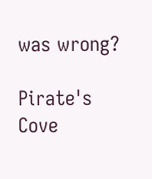was wrong?

Pirate's Cove